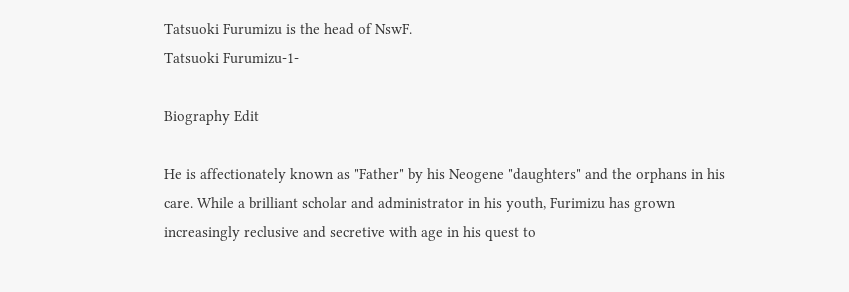Tatsuoki Furumizu is the head of NswF.
Tatsuoki Furumizu-1-

Biography Edit

He is affectionately known as "Father" by his Neogene "daughters" and the orphans in his care. While a brilliant scholar and administrator in his youth, Furimizu has grown increasingly reclusive and secretive with age in his quest to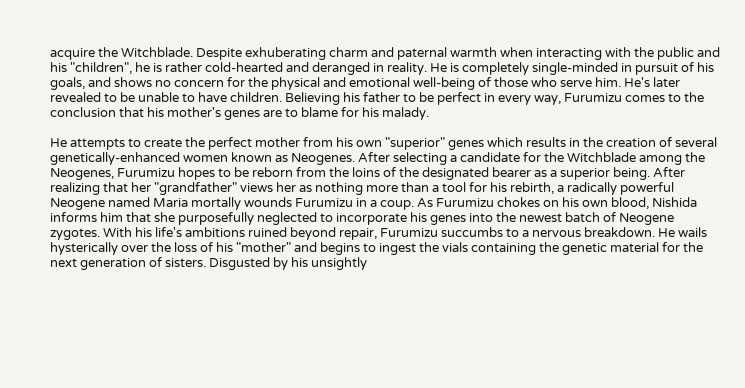acquire the Witchblade. Despite exhuberating charm and paternal warmth when interacting with the public and his "children", he is rather cold-hearted and deranged in reality. He is completely single-minded in pursuit of his goals, and shows no concern for the physical and emotional well-being of those who serve him. He's later revealed to be unable to have children. Believing his father to be perfect in every way, Furumizu comes to the conclusion that his mother's genes are to blame for his malady.

He attempts to create the perfect mother from his own "superior" genes which results in the creation of several genetically-enhanced women known as Neogenes. After selecting a candidate for the Witchblade among the Neogenes, Furumizu hopes to be reborn from the loins of the designated bearer as a superior being. After realizing that her "grandfather" views her as nothing more than a tool for his rebirth, a radically powerful Neogene named Maria mortally wounds Furumizu in a coup. As Furumizu chokes on his own blood, Nishida informs him that she purposefully neglected to incorporate his genes into the newest batch of Neogene zygotes. With his life's ambitions ruined beyond repair, Furumizu succumbs to a nervous breakdown. He wails hysterically over the loss of his "mother" and begins to ingest the vials containing the genetic material for the next generation of sisters. Disgusted by his unsightly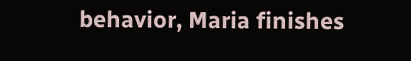behavior, Maria finishes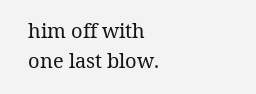him off with one last blow.